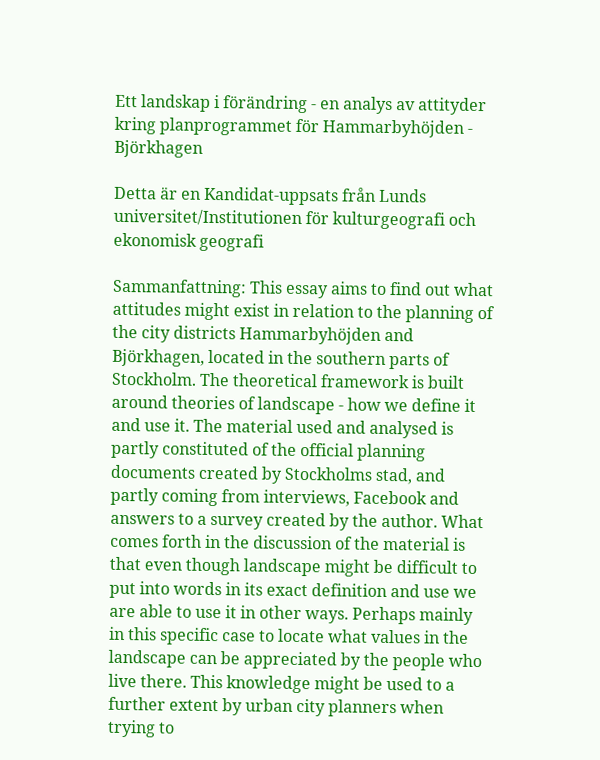Ett landskap i förändring - en analys av attityder kring planprogrammet för Hammarbyhöjden - Björkhagen

Detta är en Kandidat-uppsats från Lunds universitet/Institutionen för kulturgeografi och ekonomisk geografi

Sammanfattning: This essay aims to find out what attitudes might exist in relation to the planning of the city districts Hammarbyhöjden and Björkhagen, located in the southern parts of Stockholm. The theoretical framework is built around theories of landscape - how we define it and use it. The material used and analysed is partly constituted of the official planning documents created by Stockholms stad, and partly coming from interviews, Facebook and answers to a survey created by the author. What comes forth in the discussion of the material is that even though landscape might be difficult to put into words in its exact definition and use we are able to use it in other ways. Perhaps mainly in this specific case to locate what values in the landscape can be appreciated by the people who live there. This knowledge might be used to a further extent by urban city planners when trying to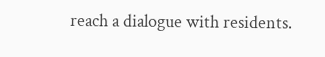reach a dialogue with residents.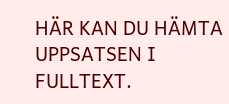HÄR KAN DU HÄMTA UPPSATSEN I FULLTEXT.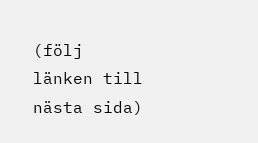(följ länken till nästa sida)